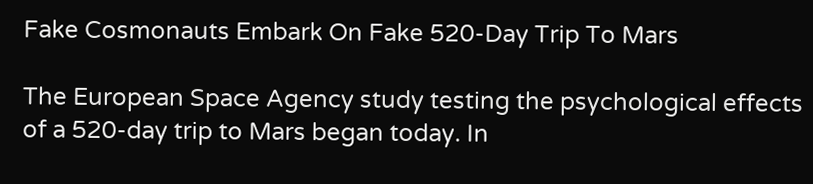Fake Cosmonauts Embark On Fake 520-Day Trip To Mars

The European Space Agency study testing the psychological effects of a 520-day trip to Mars began today. In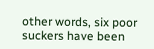other words, six poor suckers have been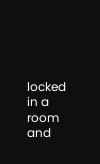locked in a room and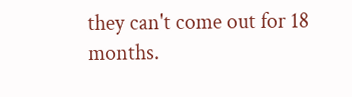they can't come out for 18 months.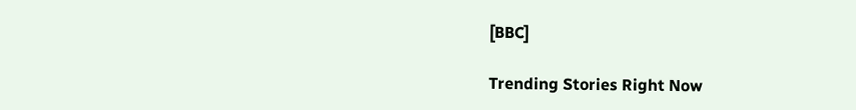[BBC]

Trending Stories Right Now